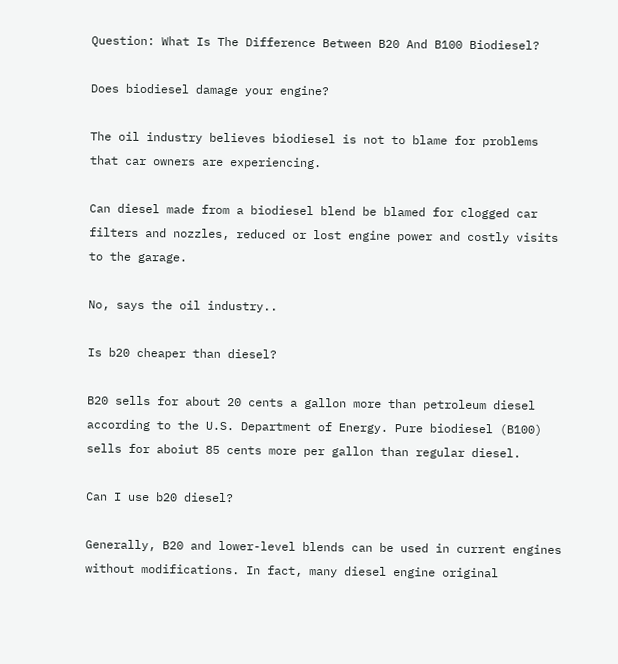Question: What Is The Difference Between B20 And B100 Biodiesel?

Does biodiesel damage your engine?

The oil industry believes biodiesel is not to blame for problems that car owners are experiencing.

Can diesel made from a biodiesel blend be blamed for clogged car filters and nozzles, reduced or lost engine power and costly visits to the garage.

No, says the oil industry..

Is b20 cheaper than diesel?

B20 sells for about 20 cents a gallon more than petroleum diesel according to the U.S. Department of Energy. Pure biodiesel (B100) sells for aboiut 85 cents more per gallon than regular diesel.

Can I use b20 diesel?

Generally, B20 and lower-level blends can be used in current engines without modifications. In fact, many diesel engine original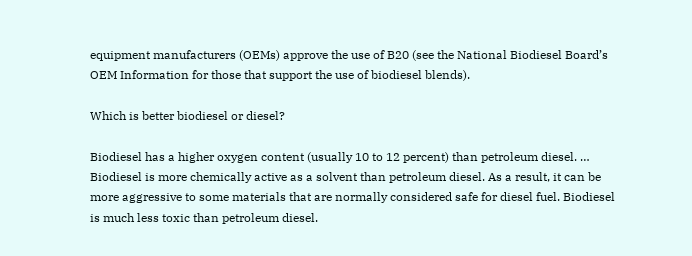equipment manufacturers (OEMs) approve the use of B20 (see the National Biodiesel Board’s OEM Information for those that support the use of biodiesel blends).

Which is better biodiesel or diesel?

Biodiesel has a higher oxygen content (usually 10 to 12 percent) than petroleum diesel. … Biodiesel is more chemically active as a solvent than petroleum diesel. As a result, it can be more aggressive to some materials that are normally considered safe for diesel fuel. Biodiesel is much less toxic than petroleum diesel.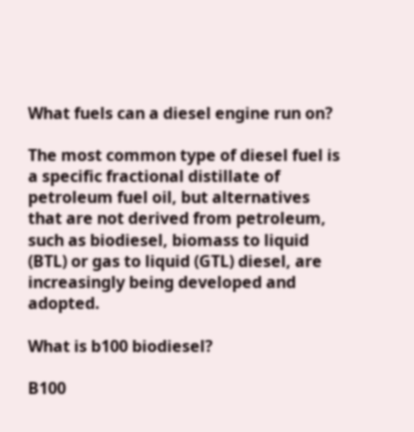What fuels can a diesel engine run on?

The most common type of diesel fuel is a specific fractional distillate of petroleum fuel oil, but alternatives that are not derived from petroleum, such as biodiesel, biomass to liquid (BTL) or gas to liquid (GTL) diesel, are increasingly being developed and adopted.

What is b100 biodiesel?

B100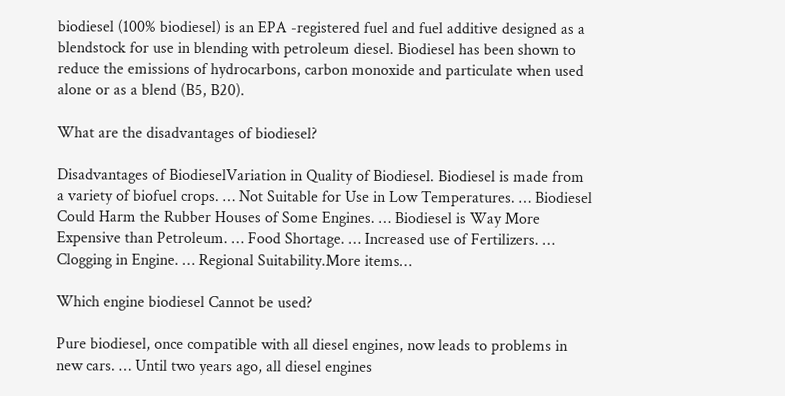biodiesel (100% biodiesel) is an EPA -registered fuel and fuel additive designed as a blendstock for use in blending with petroleum diesel. Biodiesel has been shown to reduce the emissions of hydrocarbons, carbon monoxide and particulate when used alone or as a blend (B5, B20).

What are the disadvantages of biodiesel?

Disadvantages of BiodieselVariation in Quality of Biodiesel. Biodiesel is made from a variety of biofuel crops. … Not Suitable for Use in Low Temperatures. … Biodiesel Could Harm the Rubber Houses of Some Engines. … Biodiesel is Way More Expensive than Petroleum. … Food Shortage. … Increased use of Fertilizers. … Clogging in Engine. … Regional Suitability.More items…

Which engine biodiesel Cannot be used?

Pure biodiesel, once compatible with all diesel engines, now leads to problems in new cars. … Until two years ago, all diesel engines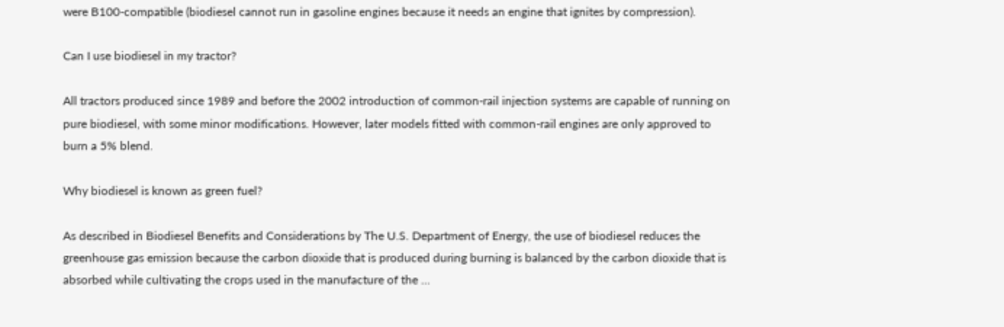were B100-compatible (biodiesel cannot run in gasoline engines because it needs an engine that ignites by compression).

Can I use biodiesel in my tractor?

All tractors produced since 1989 and before the 2002 introduction of common-rail injection systems are capable of running on pure biodiesel, with some minor modifications. However, later models fitted with common-rail engines are only approved to burn a 5% blend.

Why biodiesel is known as green fuel?

As described in Biodiesel Benefits and Considerations by The U.S. Department of Energy, the use of biodiesel reduces the greenhouse gas emission because the carbon dioxide that is produced during burning is balanced by the carbon dioxide that is absorbed while cultivating the crops used in the manufacture of the …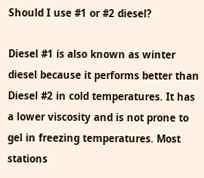Should I use #1 or #2 diesel?

Diesel #1 is also known as winter diesel because it performs better than Diesel #2 in cold temperatures. It has a lower viscosity and is not prone to gel in freezing temperatures. Most stations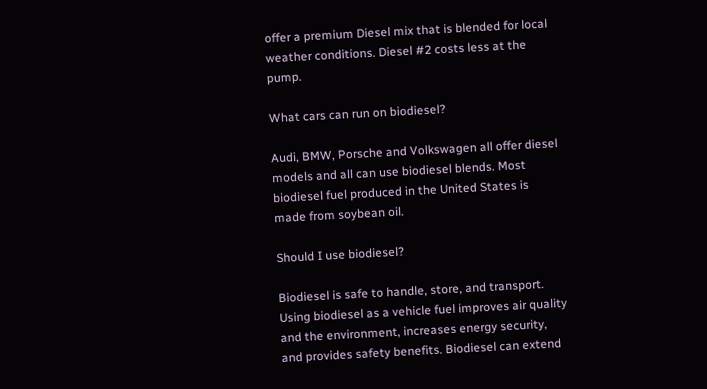offer a premium Diesel mix that is blended for local weather conditions. Diesel #2 costs less at the pump.

What cars can run on biodiesel?

Audi, BMW, Porsche and Volkswagen all offer diesel models and all can use biodiesel blends. Most biodiesel fuel produced in the United States is made from soybean oil.

Should I use biodiesel?

Biodiesel is safe to handle, store, and transport. Using biodiesel as a vehicle fuel improves air quality and the environment, increases energy security, and provides safety benefits. Biodiesel can extend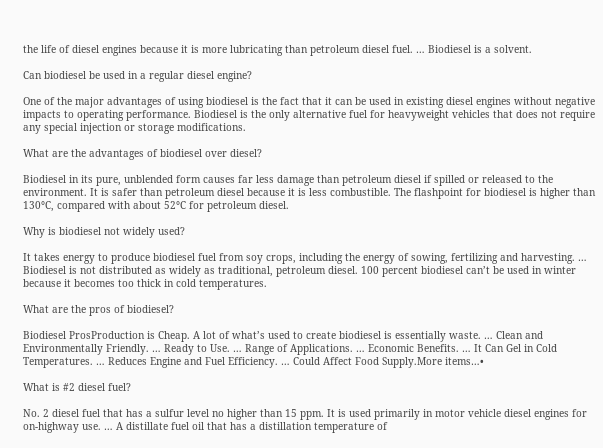the life of diesel engines because it is more lubricating than petroleum diesel fuel. … Biodiesel is a solvent.

Can biodiesel be used in a regular diesel engine?

One of the major advantages of using biodiesel is the fact that it can be used in existing diesel engines without negative impacts to operating performance. Biodiesel is the only alternative fuel for heavyweight vehicles that does not require any special injection or storage modifications.

What are the advantages of biodiesel over diesel?

Biodiesel in its pure, unblended form causes far less damage than petroleum diesel if spilled or released to the environment. It is safer than petroleum diesel because it is less combustible. The flashpoint for biodiesel is higher than 130°C, compared with about 52°C for petroleum diesel.

Why is biodiesel not widely used?

It takes energy to produce biodiesel fuel from soy crops, including the energy of sowing, fertilizing and harvesting. … Biodiesel is not distributed as widely as traditional, petroleum diesel. 100 percent biodiesel can’t be used in winter because it becomes too thick in cold temperatures.

What are the pros of biodiesel?

Biodiesel ProsProduction is Cheap. A lot of what’s used to create biodiesel is essentially waste. … Clean and Environmentally Friendly. … Ready to Use. … Range of Applications. … Economic Benefits. … It Can Gel in Cold Temperatures. … Reduces Engine and Fuel Efficiency. … Could Affect Food Supply.More items…•

What is #2 diesel fuel?

No. 2 diesel fuel that has a sulfur level no higher than 15 ppm. It is used primarily in motor vehicle diesel engines for on-highway use. … A distillate fuel oil that has a distillation temperature of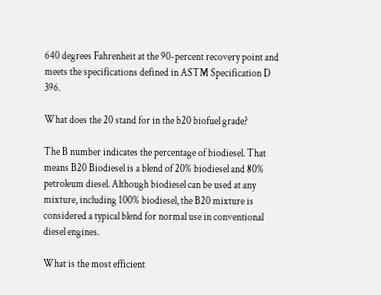640 degrees Fahrenheit at the 90-percent recovery point and meets the specifications defined in ASTM Specification D 396.

What does the 20 stand for in the b20 biofuel grade?

The B number indicates the percentage of biodiesel. That means B20 Biodiesel is a blend of 20% biodiesel and 80% petroleum diesel. Although biodiesel can be used at any mixture, including 100% biodiesel, the B20 mixture is considered a typical blend for normal use in conventional diesel engines.

What is the most efficient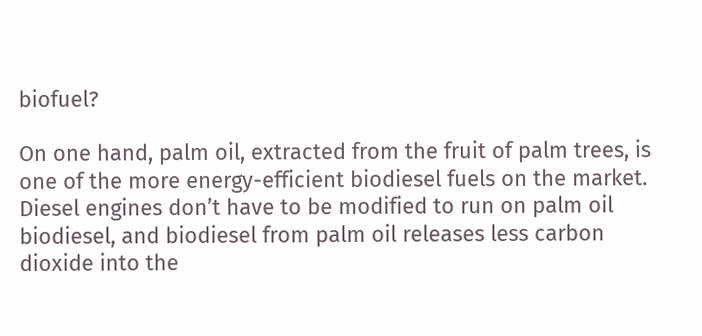biofuel?

On one hand, palm oil, extracted from the fruit of palm trees, is one of the more energy-efficient biodiesel fuels on the market. Diesel engines don’t have to be modified to run on palm oil biodiesel, and biodiesel from palm oil releases less carbon dioxide into the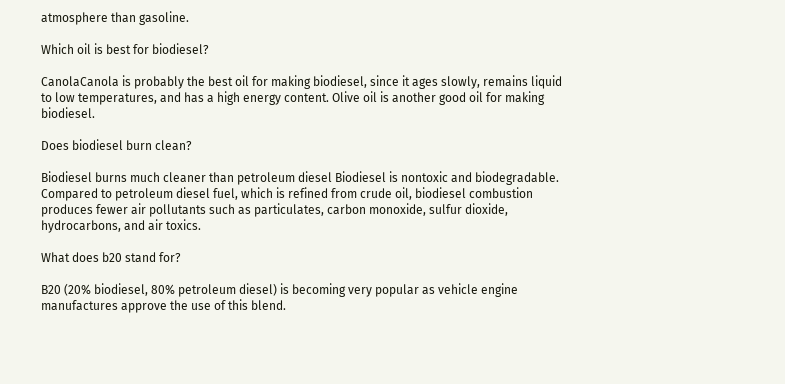atmosphere than gasoline.

Which oil is best for biodiesel?

CanolaCanola is probably the best oil for making biodiesel, since it ages slowly, remains liquid to low temperatures, and has a high energy content. Olive oil is another good oil for making biodiesel.

Does biodiesel burn clean?

Biodiesel burns much cleaner than petroleum diesel Biodiesel is nontoxic and biodegradable. Compared to petroleum diesel fuel, which is refined from crude oil, biodiesel combustion produces fewer air pollutants such as particulates, carbon monoxide, sulfur dioxide, hydrocarbons, and air toxics.

What does b20 stand for?

B20 (20% biodiesel, 80% petroleum diesel) is becoming very popular as vehicle engine manufactures approve the use of this blend.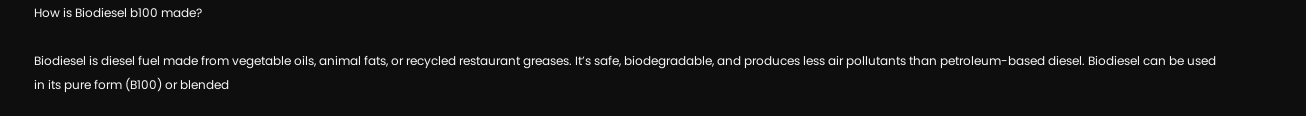How is Biodiesel b100 made?

Biodiesel is diesel fuel made from vegetable oils, animal fats, or recycled restaurant greases. It’s safe, biodegradable, and produces less air pollutants than petroleum-based diesel. Biodiesel can be used in its pure form (B100) or blended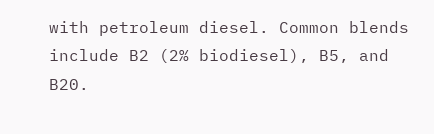with petroleum diesel. Common blends include B2 (2% biodiesel), B5, and B20.